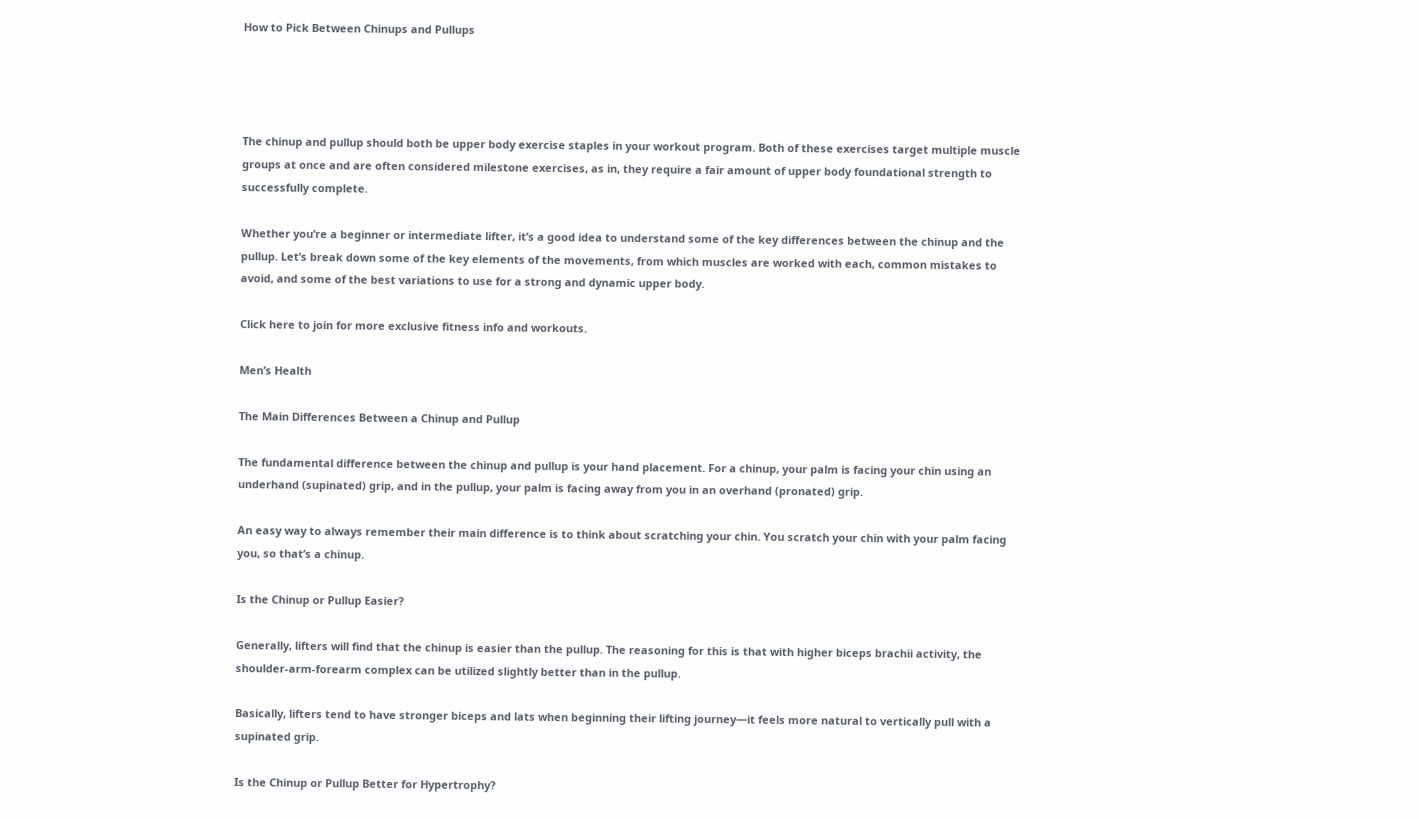How to Pick Between Chinups and Pullups




The chinup and pullup should both be upper body exercise staples in your workout program. Both of these exercises target multiple muscle groups at once and are often considered milestone exercises, as in, they require a fair amount of upper body foundational strength to successfully complete.

Whether you’re a beginner or intermediate lifter, it’s a good idea to understand some of the key differences between the chinup and the pullup. Let’s break down some of the key elements of the movements, from which muscles are worked with each, common mistakes to avoid, and some of the best variations to use for a strong and dynamic upper body.

Click here to join for more exclusive fitness info and workouts.

Men’s Health

The Main Differences Between a Chinup and Pullup

The fundamental difference between the chinup and pullup is your hand placement. For a chinup, your palm is facing your chin using an underhand (supinated) grip, and in the pullup, your palm is facing away from you in an overhand (pronated) grip.

An easy way to always remember their main difference is to think about scratching your chin. You scratch your chin with your palm facing you, so that’s a chinup.

Is the Chinup or Pullup Easier?

Generally, lifters will find that the chinup is easier than the pullup. The reasoning for this is that with higher biceps brachii activity, the shoulder-arm-forearm complex can be utilized slightly better than in the pullup.

Basically, lifters tend to have stronger biceps and lats when beginning their lifting journey—it feels more natural to vertically pull with a supinated grip.

Is the Chinup or Pullup Better for Hypertrophy?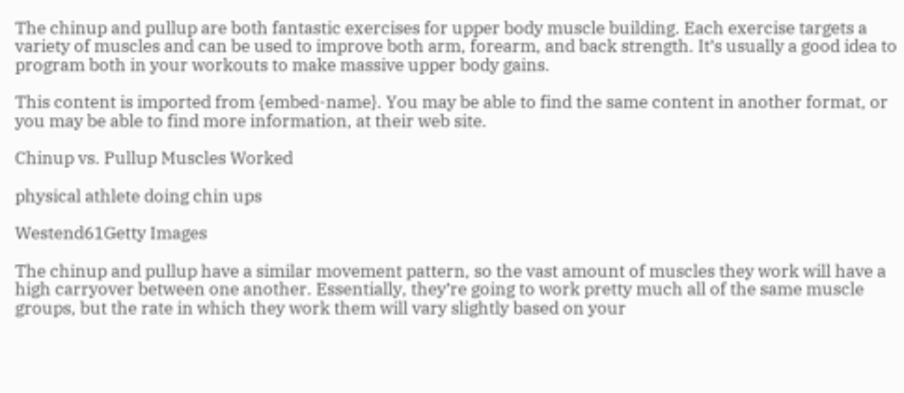The chinup and pullup are both fantastic exercises for upper body muscle building. Each exercise targets a variety of muscles and can be used to improve both arm, forearm, and back strength. It’s usually a good idea to program both in your workouts to make massive upper body gains.

This content is imported from {embed-name}. You may be able to find the same content in another format, or you may be able to find more information, at their web site.

Chinup vs. Pullup Muscles Worked

physical athlete doing chin ups

Westend61Getty Images

The chinup and pullup have a similar movement pattern, so the vast amount of muscles they work will have a high carryover between one another. Essentially, they’re going to work pretty much all of the same muscle groups, but the rate in which they work them will vary slightly based on your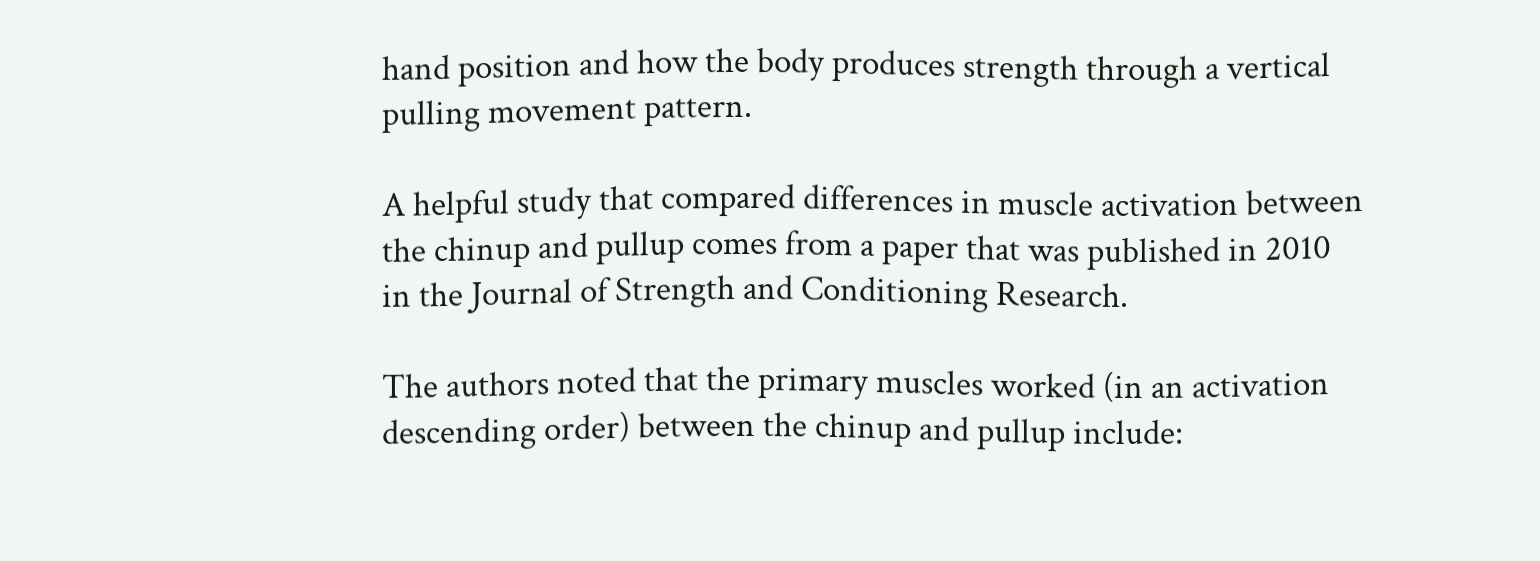hand position and how the body produces strength through a vertical pulling movement pattern.

A helpful study that compared differences in muscle activation between the chinup and pullup comes from a paper that was published in 2010 in the Journal of Strength and Conditioning Research.

The authors noted that the primary muscles worked (in an activation descending order) between the chinup and pullup include: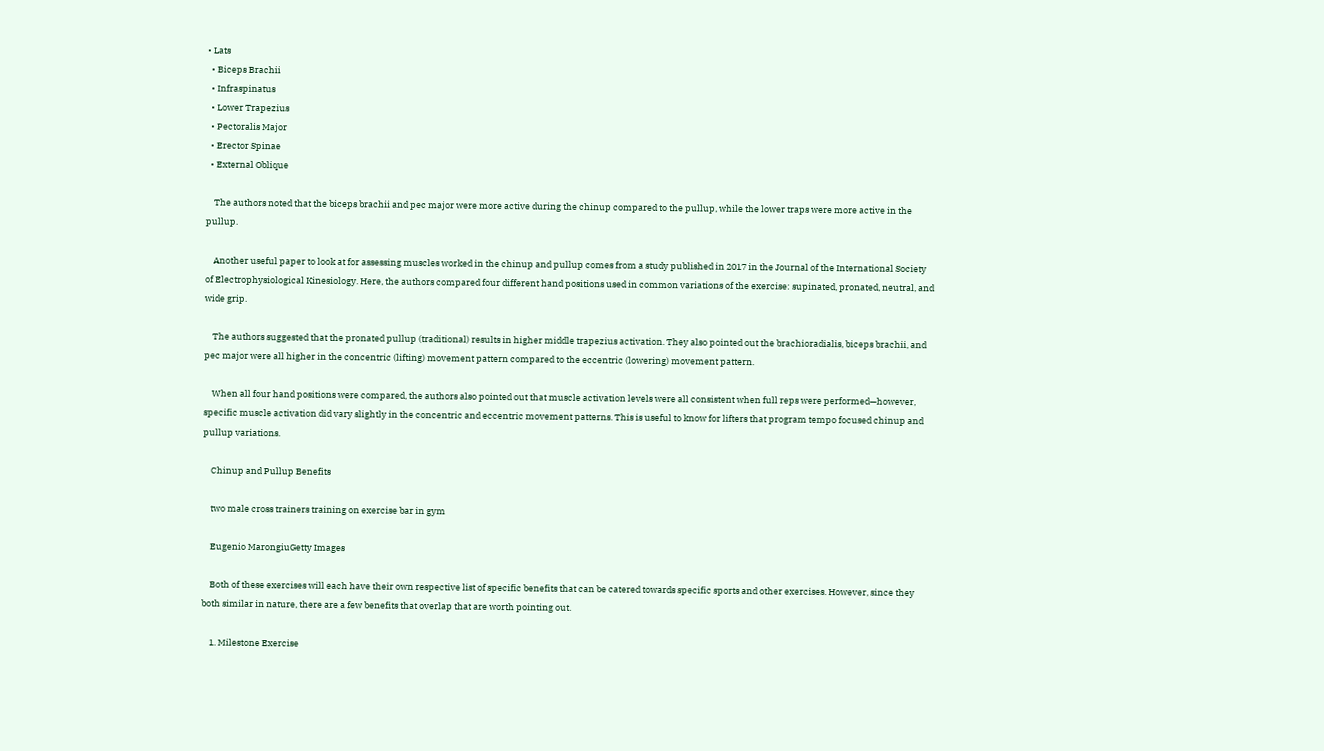• Lats
  • Biceps Brachii
  • Infraspinatus
  • Lower Trapezius
  • Pectoralis Major
  • Erector Spinae
  • External Oblique

    The authors noted that the biceps brachii and pec major were more active during the chinup compared to the pullup, while the lower traps were more active in the pullup.

    Another useful paper to look at for assessing muscles worked in the chinup and pullup comes from a study published in 2017 in the Journal of the International Society of Electrophysiological Kinesiology. Here, the authors compared four different hand positions used in common variations of the exercise: supinated, pronated, neutral, and wide grip.

    The authors suggested that the pronated pullup (traditional) results in higher middle trapezius activation. They also pointed out the brachioradialis, biceps brachii, and pec major were all higher in the concentric (lifting) movement pattern compared to the eccentric (lowering) movement pattern.

    When all four hand positions were compared, the authors also pointed out that muscle activation levels were all consistent when full reps were performed—however, specific muscle activation did vary slightly in the concentric and eccentric movement patterns. This is useful to know for lifters that program tempo focused chinup and pullup variations.

    Chinup and Pullup Benefits

    two male cross trainers training on exercise bar in gym

    Eugenio MarongiuGetty Images

    Both of these exercises will each have their own respective list of specific benefits that can be catered towards specific sports and other exercises. However, since they both similar in nature, there are a few benefits that overlap that are worth pointing out.

    1. Milestone Exercise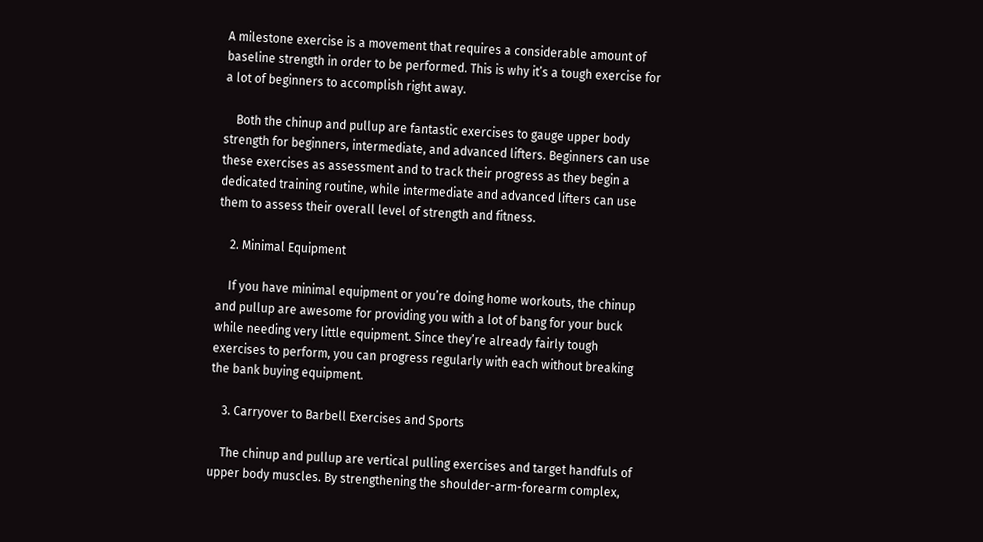A milestone exercise is a movement that requires a considerable amount of baseline strength in order to be performed. This is why it’s a tough exercise for a lot of beginners to accomplish right away.

    Both the chinup and pullup are fantastic exercises to gauge upper body strength for beginners, intermediate, and advanced lifters. Beginners can use these exercises as assessment and to track their progress as they begin a dedicated training routine, while intermediate and advanced lifters can use them to assess their overall level of strength and fitness.

    2. Minimal Equipment

    If you have minimal equipment or you’re doing home workouts, the chinup and pullup are awesome for providing you with a lot of bang for your buck while needing very little equipment. Since they’re already fairly tough exercises to perform, you can progress regularly with each without breaking the bank buying equipment.

    3. Carryover to Barbell Exercises and Sports

    The chinup and pullup are vertical pulling exercises and target handfuls of upper body muscles. By strengthening the shoulder-arm-forearm complex,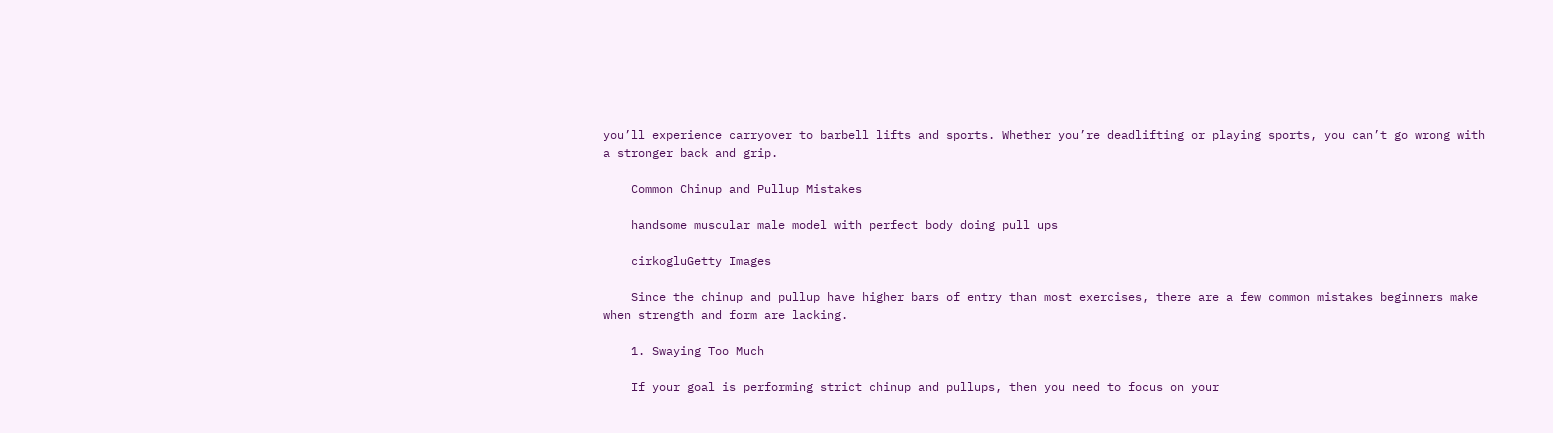you’ll experience carryover to barbell lifts and sports. Whether you’re deadlifting or playing sports, you can’t go wrong with a stronger back and grip.

    Common Chinup and Pullup Mistakes

    handsome muscular male model with perfect body doing pull ups

    cirkogluGetty Images

    Since the chinup and pullup have higher bars of entry than most exercises, there are a few common mistakes beginners make when strength and form are lacking.

    1. Swaying Too Much

    If your goal is performing strict chinup and pullups, then you need to focus on your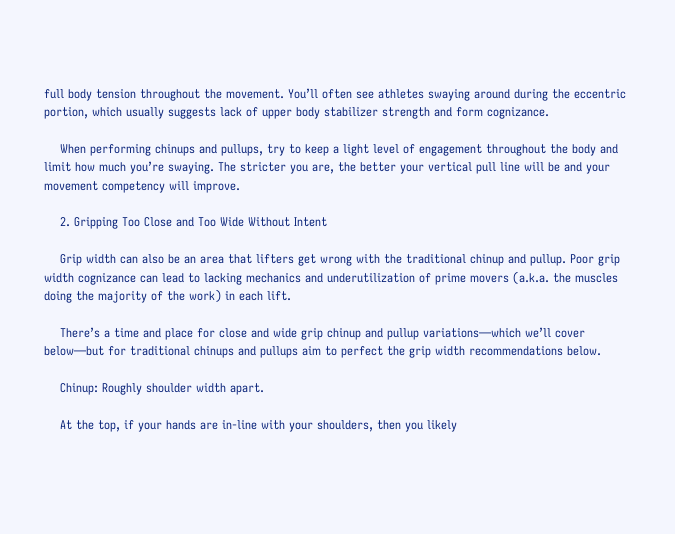full body tension throughout the movement. You’ll often see athletes swaying around during the eccentric portion, which usually suggests lack of upper body stabilizer strength and form cognizance.

    When performing chinups and pullups, try to keep a light level of engagement throughout the body and limit how much you’re swaying. The stricter you are, the better your vertical pull line will be and your movement competency will improve.

    2. Gripping Too Close and Too Wide Without Intent

    Grip width can also be an area that lifters get wrong with the traditional chinup and pullup. Poor grip width cognizance can lead to lacking mechanics and underutilization of prime movers (a.k.a. the muscles doing the majority of the work) in each lift.

    There’s a time and place for close and wide grip chinup and pullup variations—which we’ll cover below—but for traditional chinups and pullups aim to perfect the grip width recommendations below.

    Chinup: Roughly shoulder width apart.

    At the top, if your hands are in-line with your shoulders, then you likely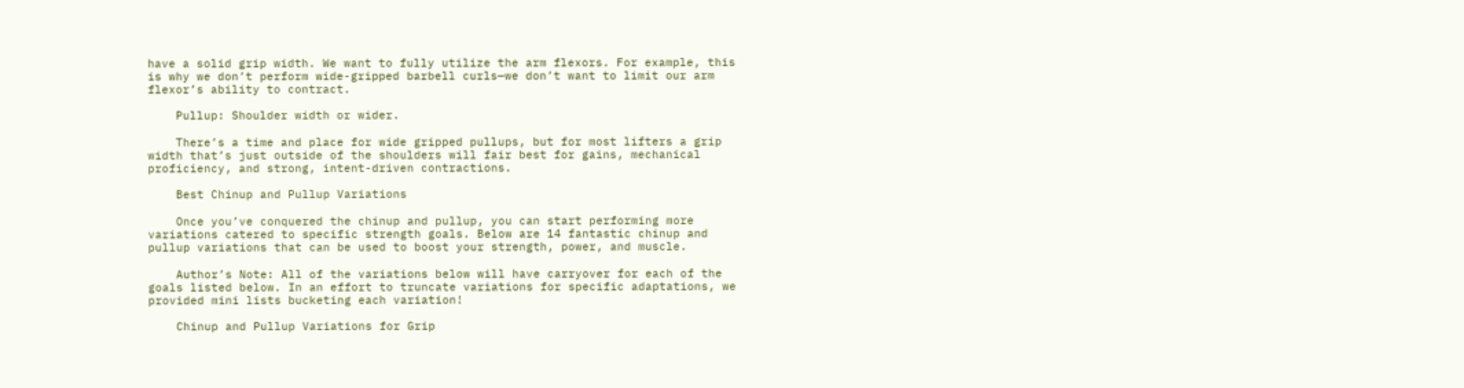have a solid grip width. We want to fully utilize the arm flexors. For example, this is why we don’t perform wide-gripped barbell curls—we don’t want to limit our arm flexor’s ability to contract.

    Pullup: Shoulder width or wider.

    There’s a time and place for wide gripped pullups, but for most lifters a grip width that’s just outside of the shoulders will fair best for gains, mechanical proficiency, and strong, intent-driven contractions.

    Best Chinup and Pullup Variations

    Once you’ve conquered the chinup and pullup, you can start performing more variations catered to specific strength goals. Below are 14 fantastic chinup and pullup variations that can be used to boost your strength, power, and muscle.

    Author’s Note: All of the variations below will have carryover for each of the goals listed below. In an effort to truncate variations for specific adaptations, we provided mini lists bucketing each variation!

    Chinup and Pullup Variations for Grip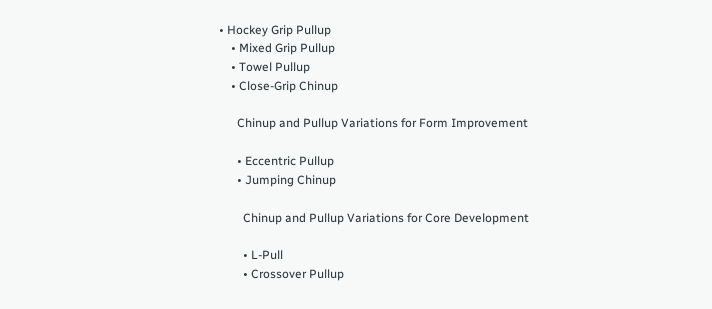• Hockey Grip Pullup
    • Mixed Grip Pullup
    • Towel Pullup
    • Close-Grip Chinup

      Chinup and Pullup Variations for Form Improvement

      • Eccentric Pullup
      • Jumping Chinup

        Chinup and Pullup Variations for Core Development

        • L-Pull
        • Crossover Pullup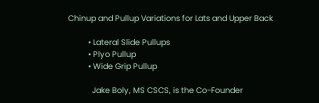Chinup and Pullup Variations for Lats and Upper Back

          • Lateral Slide Pullups
          • Plyo Pullup
          • Wide Grip Pullup

            Jake Boly, MS CSCS, is the Co-Founder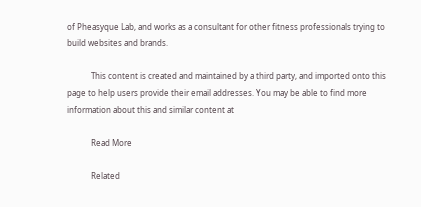of Pheasyque Lab, and works as a consultant for other fitness professionals trying to build websites and brands.

            This content is created and maintained by a third party, and imported onto this page to help users provide their email addresses. You may be able to find more information about this and similar content at

            Read More

            Related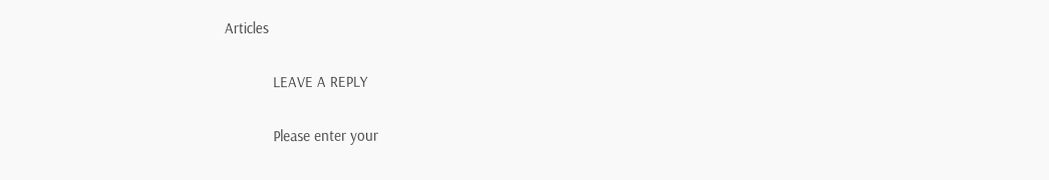Articles

            LEAVE A REPLY

            Please enter your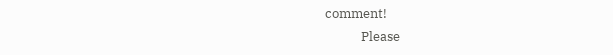comment!
            Please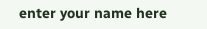enter your name here